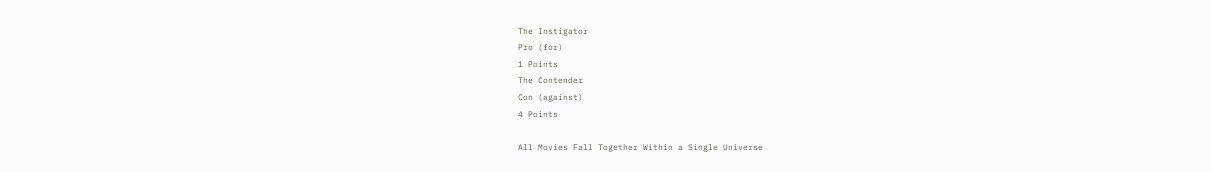The Instigator
Pro (for)
1 Points
The Contender
Con (against)
4 Points

All Movies Fall Together Within a Single Universe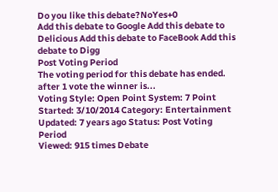Do you like this debate?NoYes+0
Add this debate to Google Add this debate to Delicious Add this debate to FaceBook Add this debate to Digg
Post Voting Period
The voting period for this debate has ended.
after 1 vote the winner is...
Voting Style: Open Point System: 7 Point
Started: 3/10/2014 Category: Entertainment
Updated: 7 years ago Status: Post Voting Period
Viewed: 915 times Debate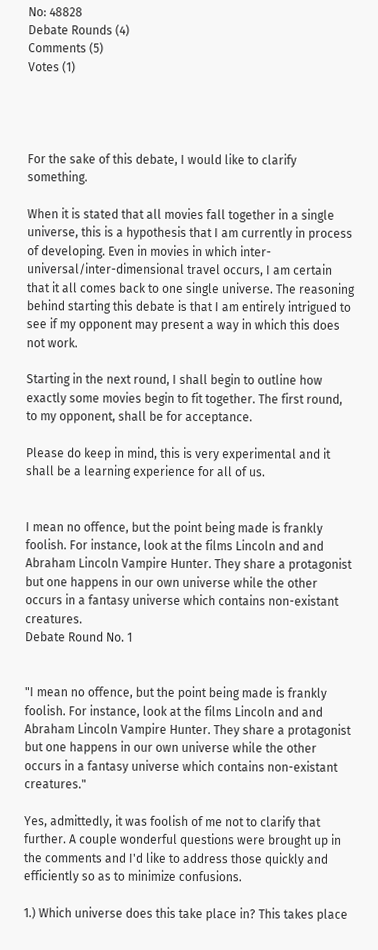No: 48828
Debate Rounds (4)
Comments (5)
Votes (1)




For the sake of this debate, I would like to clarify something.

When it is stated that all movies fall together in a single universe, this is a hypothesis that I am currently in process of developing. Even in movies in which inter-universal/inter-dimensional travel occurs, I am certain that it all comes back to one single universe. The reasoning behind starting this debate is that I am entirely intrigued to see if my opponent may present a way in which this does not work.

Starting in the next round, I shall begin to outline how exactly some movies begin to fit together. The first round, to my opponent, shall be for acceptance.

Please do keep in mind, this is very experimental and it shall be a learning experience for all of us.


I mean no offence, but the point being made is frankly foolish. For instance, look at the films Lincoln and and Abraham Lincoln Vampire Hunter. They share a protagonist but one happens in our own universe while the other occurs in a fantasy universe which contains non-existant creatures.
Debate Round No. 1


"I mean no offence, but the point being made is frankly foolish. For instance, look at the films Lincoln and and Abraham Lincoln Vampire Hunter. They share a protagonist but one happens in our own universe while the other occurs in a fantasy universe which contains non-existant creatures."

Yes, admittedly, it was foolish of me not to clarify that further. A couple wonderful questions were brought up in the comments and I'd like to address those quickly and efficiently so as to minimize confusions.

1.) Which universe does this take place in? This takes place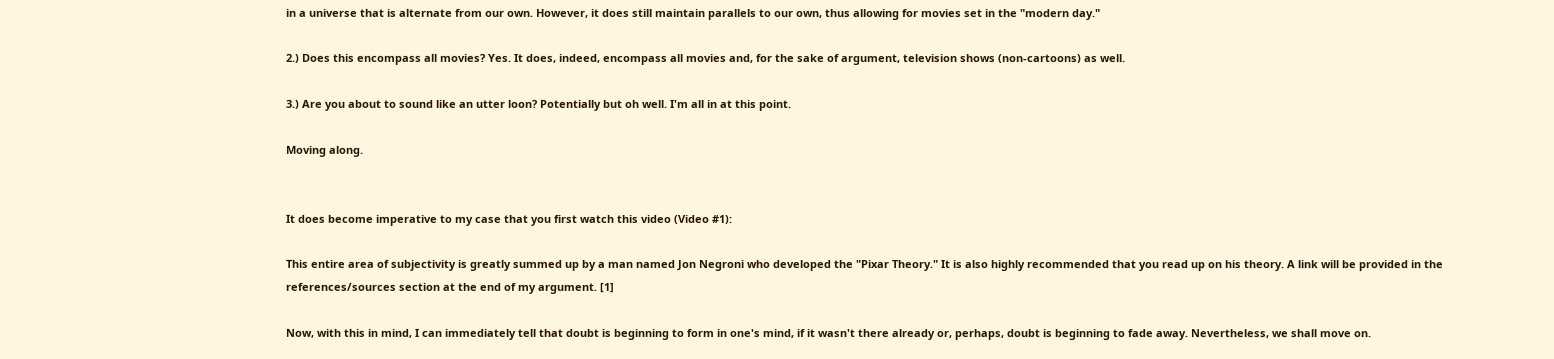in a universe that is alternate from our own. However, it does still maintain parallels to our own, thus allowing for movies set in the "modern day."

2.) Does this encompass all movies? Yes. It does, indeed, encompass all movies and, for the sake of argument, television shows (non-cartoons) as well.

3.) Are you about to sound like an utter loon? Potentially but oh well. I'm all in at this point.

Moving along.


It does become imperative to my case that you first watch this video (Video #1):

This entire area of subjectivity is greatly summed up by a man named Jon Negroni who developed the "Pixar Theory." It is also highly recommended that you read up on his theory. A link will be provided in the references/sources section at the end of my argument. [1]

Now, with this in mind, I can immediately tell that doubt is beginning to form in one's mind, if it wasn't there already or, perhaps, doubt is beginning to fade away. Nevertheless, we shall move on.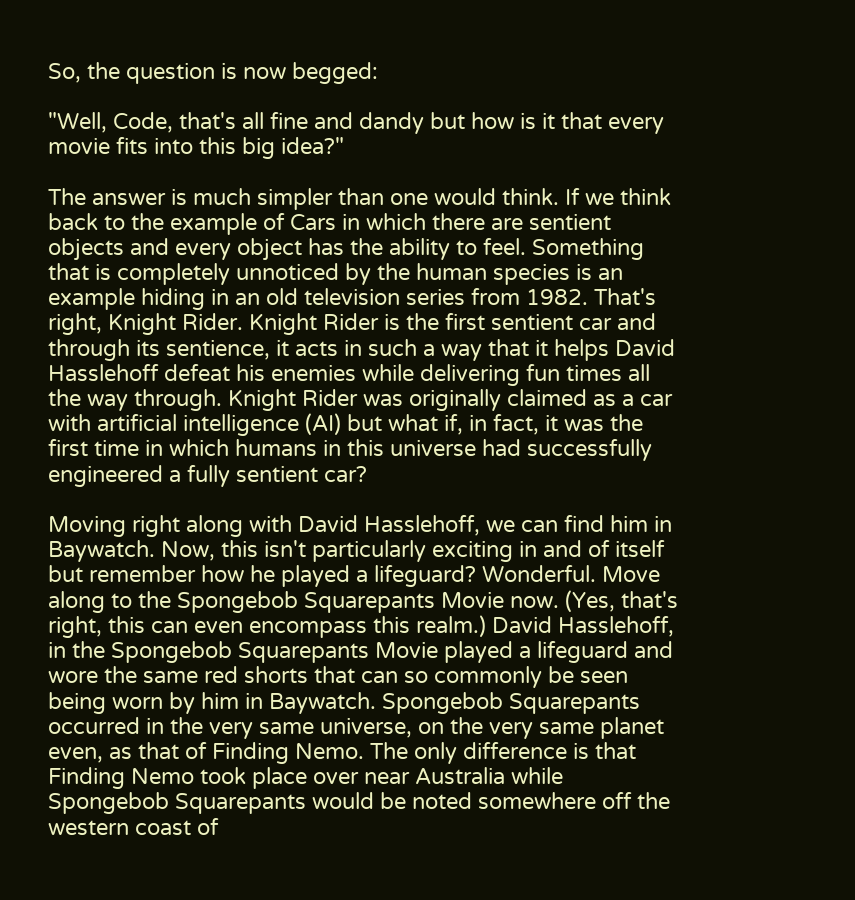So, the question is now begged:

"Well, Code, that's all fine and dandy but how is it that every movie fits into this big idea?"

The answer is much simpler than one would think. If we think back to the example of Cars in which there are sentient objects and every object has the ability to feel. Something that is completely unnoticed by the human species is an example hiding in an old television series from 1982. That's right, Knight Rider. Knight Rider is the first sentient car and through its sentience, it acts in such a way that it helps David Hasslehoff defeat his enemies while delivering fun times all the way through. Knight Rider was originally claimed as a car with artificial intelligence (AI) but what if, in fact, it was the first time in which humans in this universe had successfully engineered a fully sentient car?

Moving right along with David Hasslehoff, we can find him in Baywatch. Now, this isn't particularly exciting in and of itself but remember how he played a lifeguard? Wonderful. Move along to the Spongebob Squarepants Movie now. (Yes, that's right, this can even encompass this realm.) David Hasslehoff, in the Spongebob Squarepants Movie played a lifeguard and wore the same red shorts that can so commonly be seen being worn by him in Baywatch. Spongebob Squarepants occurred in the very same universe, on the very same planet even, as that of Finding Nemo. The only difference is that Finding Nemo took place over near Australia while Spongebob Squarepants would be noted somewhere off the western coast of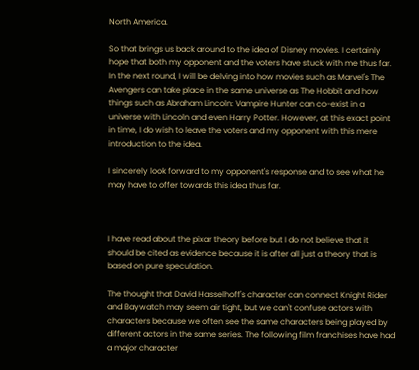North America.

So that brings us back around to the idea of Disney movies. I certainly hope that both my opponent and the voters have stuck with me thus far. In the next round, I will be delving into how movies such as Marvel's The Avengers can take place in the same universe as The Hobbit and how things such as Abraham Lincoln: Vampire Hunter can co-exist in a universe with Lincoln and even Harry Potter. However, at this exact point in time, I do wish to leave the voters and my opponent with this mere introduction to the idea.

I sincerely look forward to my opponent's response and to see what he may have to offer towards this idea thus far.



I have read about the pixar theory before but I do not believe that it should be cited as evidence because it is after all just a theory that is based on pure speculation.

The thought that David Hasselhoff's character can connect Knight Rider and Baywatch may seem air tight, but we can't confuse actors with characters because we often see the same characters being played by different actors in the same series. The following film franchises have had a major character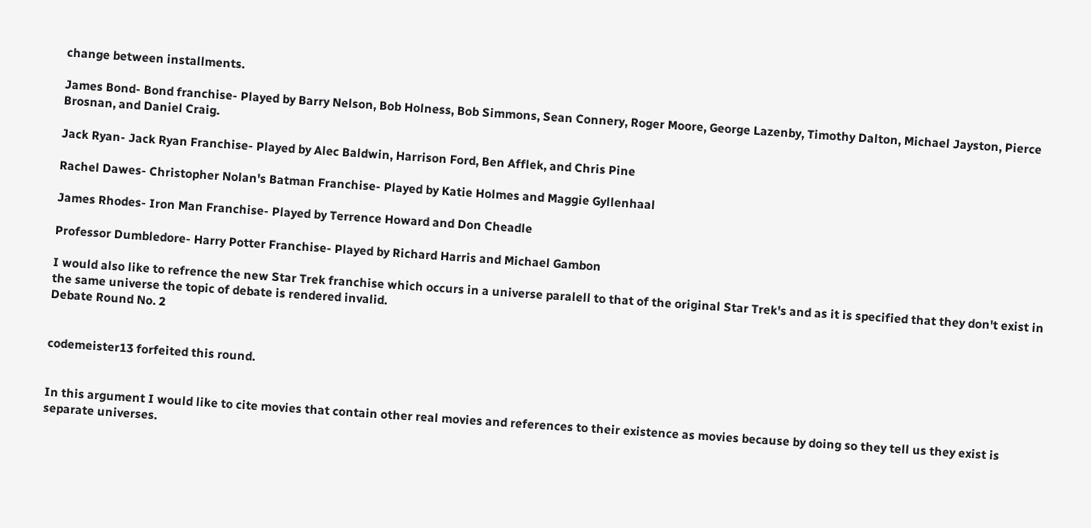change between installments.

James Bond- Bond franchise- Played by Barry Nelson, Bob Holness, Bob Simmons, Sean Connery, Roger Moore, George Lazenby, Timothy Dalton, Michael Jayston, Pierce Brosnan, and Daniel Craig.

Jack Ryan- Jack Ryan Franchise- Played by Alec Baldwin, Harrison Ford, Ben Afflek, and Chris Pine

Rachel Dawes- Christopher Nolan's Batman Franchise- Played by Katie Holmes and Maggie Gyllenhaal

James Rhodes- Iron Man Franchise- Played by Terrence Howard and Don Cheadle

Professor Dumbledore- Harry Potter Franchise- Played by Richard Harris and Michael Gambon

I would also like to refrence the new Star Trek franchise which occurs in a universe paralell to that of the original Star Trek's and as it is specified that they don't exist in the same universe the topic of debate is rendered invalid.
Debate Round No. 2


codemeister13 forfeited this round.


In this argument I would like to cite movies that contain other real movies and references to their existence as movies because by doing so they tell us they exist is separate universes.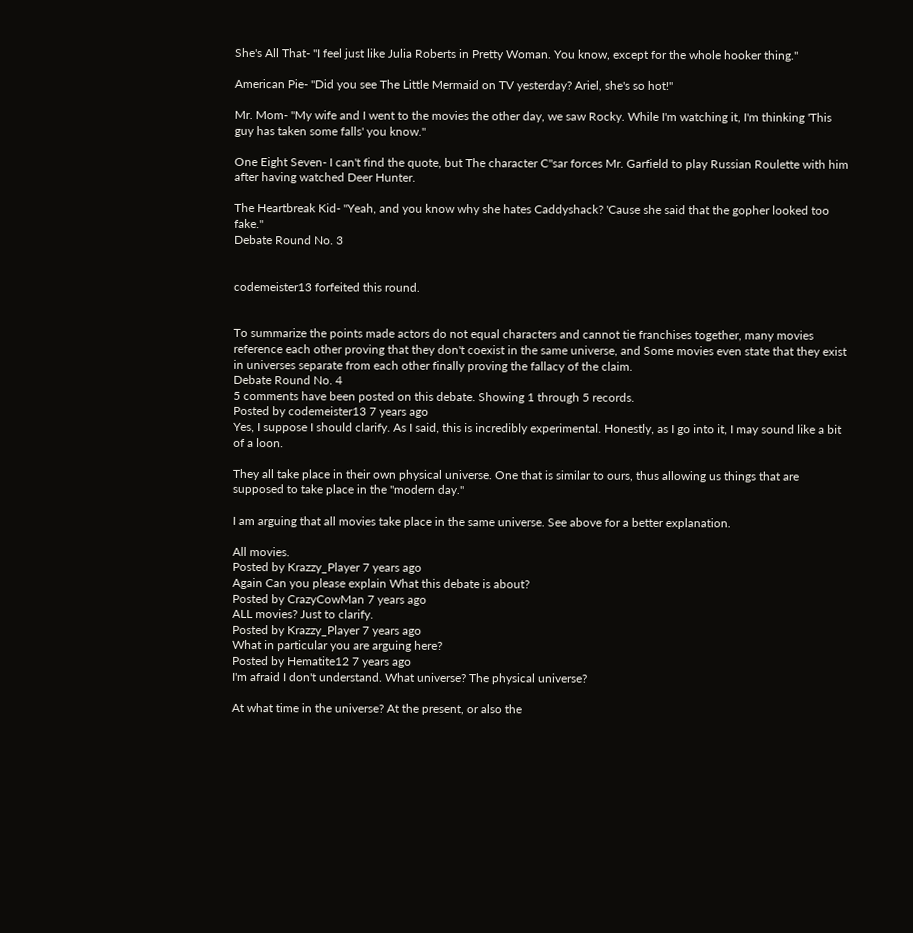She's All That- "I feel just like Julia Roberts in Pretty Woman. You know, except for the whole hooker thing."

American Pie- "Did you see The Little Mermaid on TV yesterday? Ariel, she's so hot!"

Mr. Mom- "My wife and I went to the movies the other day, we saw Rocky. While I'm watching it, I'm thinking 'This guy has taken some falls' you know."

One Eight Seven- I can't find the quote, but The character C"sar forces Mr. Garfield to play Russian Roulette with him after having watched Deer Hunter.

The Heartbreak Kid- "Yeah, and you know why she hates Caddyshack? 'Cause she said that the gopher looked too fake."
Debate Round No. 3


codemeister13 forfeited this round.


To summarize the points made actors do not equal characters and cannot tie franchises together, many movies reference each other proving that they don't coexist in the same universe, and Some movies even state that they exist in universes separate from each other finally proving the fallacy of the claim.
Debate Round No. 4
5 comments have been posted on this debate. Showing 1 through 5 records.
Posted by codemeister13 7 years ago
Yes, I suppose I should clarify. As I said, this is incredibly experimental. Honestly, as I go into it, I may sound like a bit of a loon.

They all take place in their own physical universe. One that is similar to ours, thus allowing us things that are supposed to take place in the "modern day."

I am arguing that all movies take place in the same universe. See above for a better explanation.

All movies.
Posted by Krazzy_Player 7 years ago
Again Can you please explain What this debate is about?
Posted by CrazyCowMan 7 years ago
ALL movies? Just to clarify.
Posted by Krazzy_Player 7 years ago
What in particular you are arguing here?
Posted by Hematite12 7 years ago
I'm afraid I don't understand. What universe? The physical universe?

At what time in the universe? At the present, or also the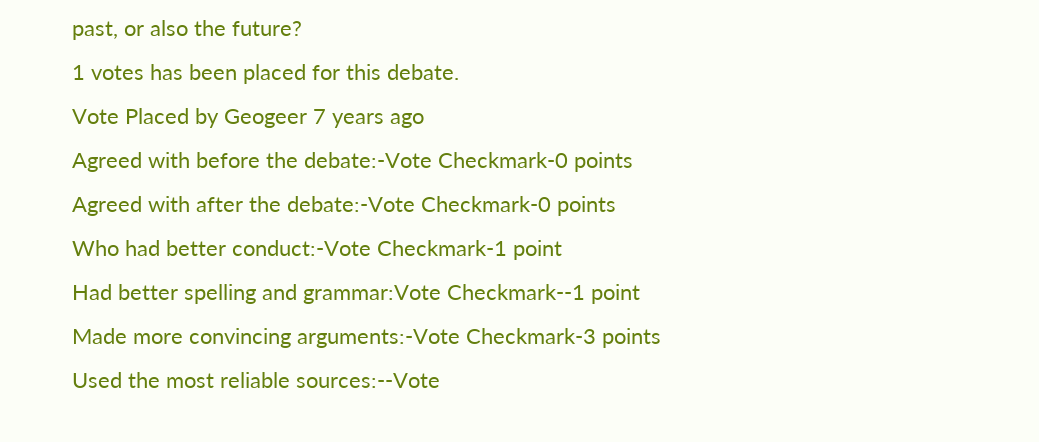past, or also the future?
1 votes has been placed for this debate.
Vote Placed by Geogeer 7 years ago
Agreed with before the debate:-Vote Checkmark-0 points
Agreed with after the debate:-Vote Checkmark-0 points
Who had better conduct:-Vote Checkmark-1 point
Had better spelling and grammar:Vote Checkmark--1 point
Made more convincing arguments:-Vote Checkmark-3 points
Used the most reliable sources:--Vote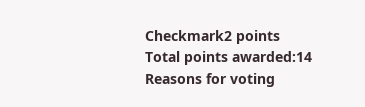Checkmark2 points
Total points awarded:14
Reasons for voting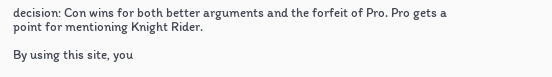decision: Con wins for both better arguments and the forfeit of Pro. Pro gets a point for mentioning Knight Rider.

By using this site, you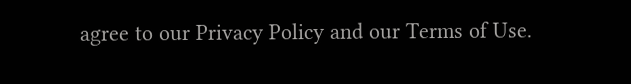agree to our Privacy Policy and our Terms of Use.